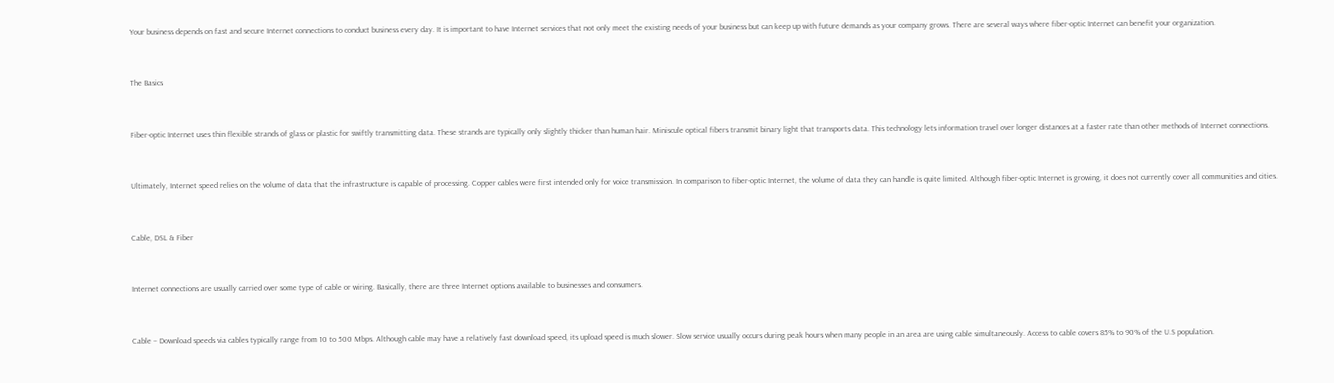Your business depends on fast and secure Internet connections to conduct business every day. It is important to have Internet services that not only meet the existing needs of your business but can keep up with future demands as your company grows. There are several ways where fiber-optic Internet can benefit your organization.


The Basics


Fiber-optic Internet uses thin flexible strands of glass or plastic for swiftly transmitting data. These strands are typically only slightly thicker than human hair. Miniscule optical fibers transmit binary light that transports data. This technology lets information travel over longer distances at a faster rate than other methods of Internet connections.


Ultimately, Internet speed relies on the volume of data that the infrastructure is capable of processing. Copper cables were first intended only for voice transmission. In comparison to fiber-optic Internet, the volume of data they can handle is quite limited. Although fiber-optic Internet is growing, it does not currently cover all communities and cities.


Cable, DSL & Fiber


Internet connections are usually carried over some type of cable or wiring. Basically, there are three Internet options available to businesses and consumers.


Cable – Download speeds via cables typically range from 10 to 500 Mbps. Although cable may have a relatively fast download speed, its upload speed is much slower. Slow service usually occurs during peak hours when many people in an area are using cable simultaneously. Access to cable covers 85% to 90% of the U.S population.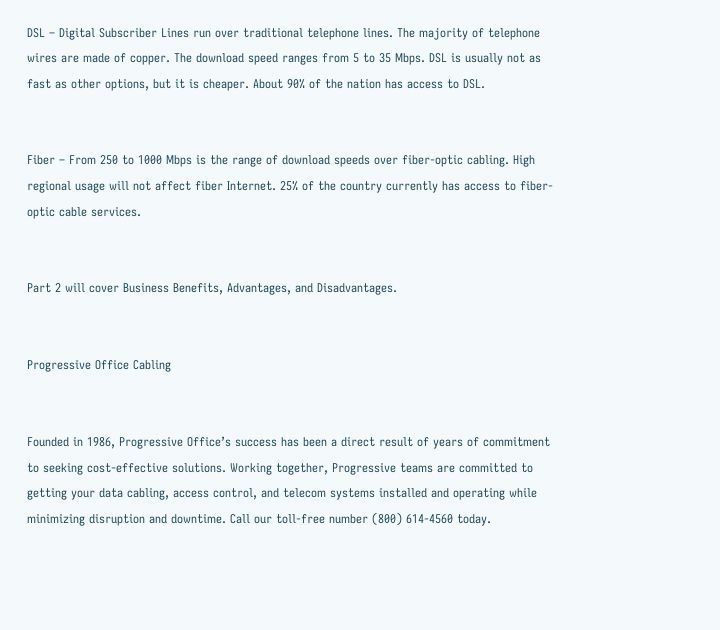DSL – Digital Subscriber Lines run over traditional telephone lines. The majority of telephone wires are made of copper. The download speed ranges from 5 to 35 Mbps. DSL is usually not as fast as other options, but it is cheaper. About 90% of the nation has access to DSL.


Fiber – From 250 to 1000 Mbps is the range of download speeds over fiber-optic cabling. High regional usage will not affect fiber Internet. 25% of the country currently has access to fiber-optic cable services.


Part 2 will cover Business Benefits, Advantages, and Disadvantages.


Progressive Office Cabling


Founded in 1986, Progressive Office’s success has been a direct result of years of commitment to seeking cost-effective solutions. Working together, Progressive teams are committed to getting your data cabling, access control, and telecom systems installed and operating while minimizing disruption and downtime. Call our toll-free number (800) 614-4560 today.